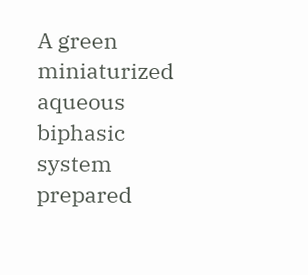A green miniaturized aqueous biphasic system prepared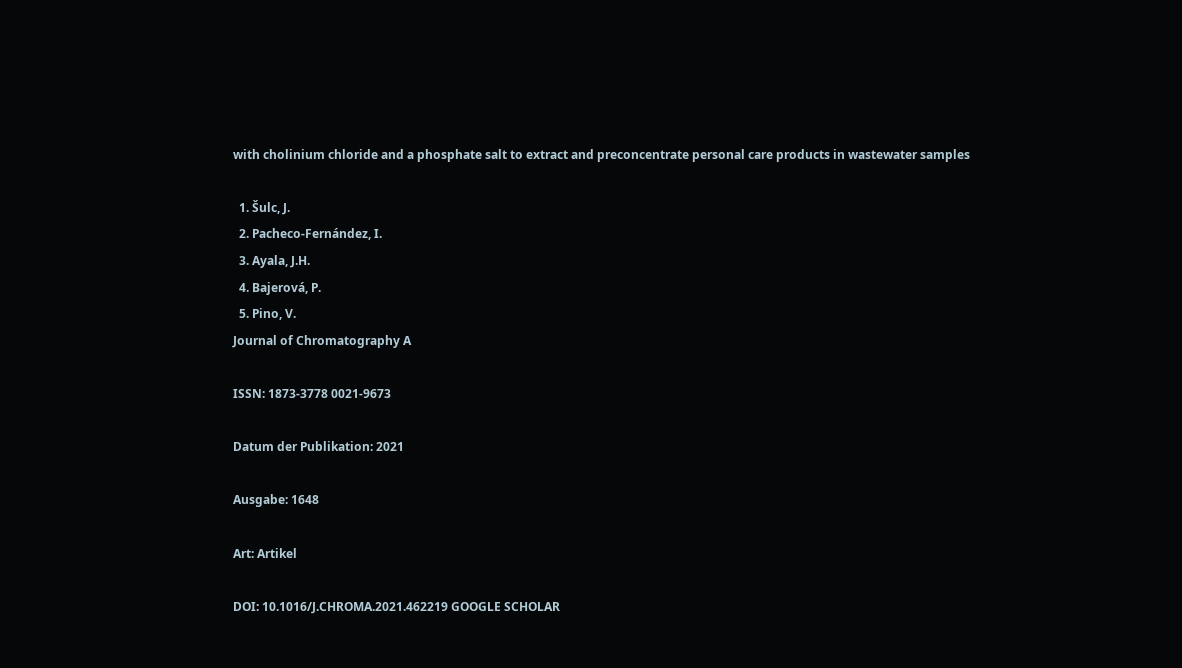with cholinium chloride and a phosphate salt to extract and preconcentrate personal care products in wastewater samples

  1. Šulc, J.
  2. Pacheco-Fernández, I.
  3. Ayala, J.H.
  4. Bajerová, P.
  5. Pino, V.
Journal of Chromatography A

ISSN: 1873-3778 0021-9673

Datum der Publikation: 2021

Ausgabe: 1648

Art: Artikel

DOI: 10.1016/J.CHROMA.2021.462219 GOOGLE SCHOLAR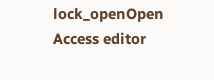lock_openOpen Access editor